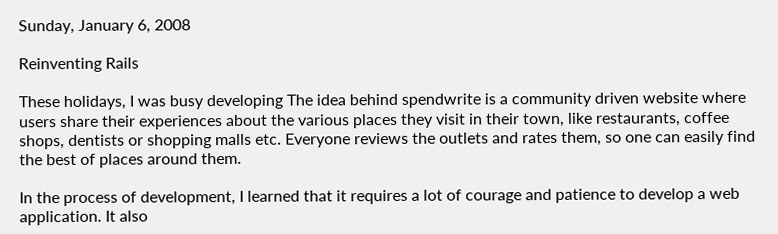Sunday, January 6, 2008

Reinventing Rails

These holidays, I was busy developing The idea behind spendwrite is a community driven website where users share their experiences about the various places they visit in their town, like restaurants, coffee shops, dentists or shopping malls etc. Everyone reviews the outlets and rates them, so one can easily find the best of places around them.

In the process of development, I learned that it requires a lot of courage and patience to develop a web application. It also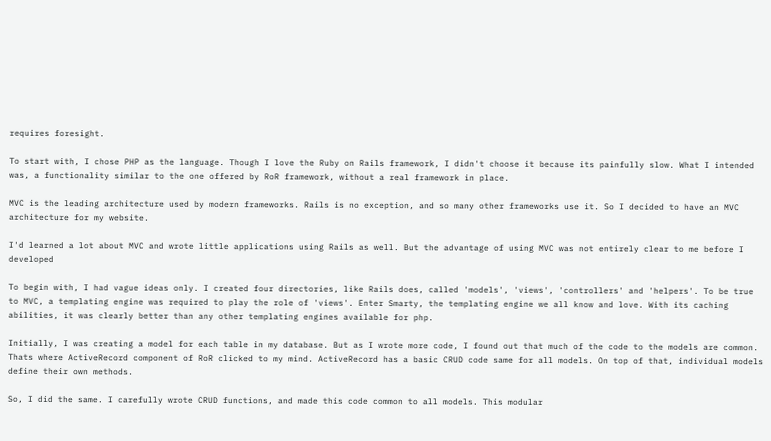requires foresight.

To start with, I chose PHP as the language. Though I love the Ruby on Rails framework, I didn't choose it because its painfully slow. What I intended was, a functionality similar to the one offered by RoR framework, without a real framework in place.

MVC is the leading architecture used by modern frameworks. Rails is no exception, and so many other frameworks use it. So I decided to have an MVC architecture for my website.

I'd learned a lot about MVC and wrote little applications using Rails as well. But the advantage of using MVC was not entirely clear to me before I developed

To begin with, I had vague ideas only. I created four directories, like Rails does, called 'models', 'views', 'controllers' and 'helpers'. To be true to MVC, a templating engine was required to play the role of 'views'. Enter Smarty, the templating engine we all know and love. With its caching abilities, it was clearly better than any other templating engines available for php.

Initially, I was creating a model for each table in my database. But as I wrote more code, I found out that much of the code to the models are common. Thats where ActiveRecord component of RoR clicked to my mind. ActiveRecord has a basic CRUD code same for all models. On top of that, individual models define their own methods.

So, I did the same. I carefully wrote CRUD functions, and made this code common to all models. This modular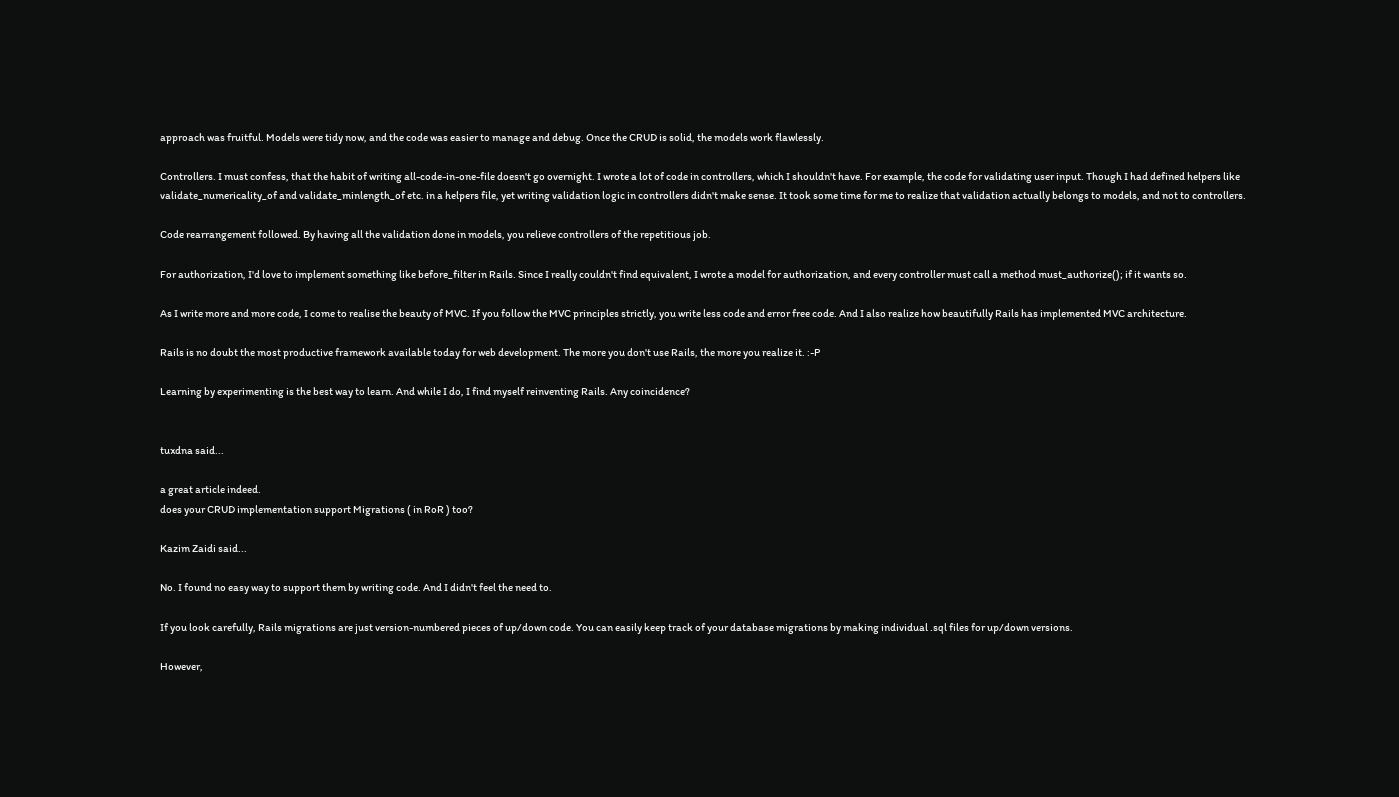approach was fruitful. Models were tidy now, and the code was easier to manage and debug. Once the CRUD is solid, the models work flawlessly.

Controllers. I must confess, that the habit of writing all-code-in-one-file doesn't go overnight. I wrote a lot of code in controllers, which I shouldn't have. For example, the code for validating user input. Though I had defined helpers like validate_numericality_of and validate_minlength_of etc. in a helpers file, yet writing validation logic in controllers didn't make sense. It took some time for me to realize that validation actually belongs to models, and not to controllers.

Code rearrangement followed. By having all the validation done in models, you relieve controllers of the repetitious job.

For authorization, I'd love to implement something like before_filter in Rails. Since I really couldn't find equivalent, I wrote a model for authorization, and every controller must call a method must_authorize(); if it wants so.

As I write more and more code, I come to realise the beauty of MVC. If you follow the MVC principles strictly, you write less code and error free code. And I also realize how beautifully Rails has implemented MVC architecture.

Rails is no doubt the most productive framework available today for web development. The more you don't use Rails, the more you realize it. :-P

Learning by experimenting is the best way to learn. And while I do, I find myself reinventing Rails. Any coincidence?


tuxdna said...

a great article indeed.
does your CRUD implementation support Migrations ( in RoR ) too?

Kazim Zaidi said...

No. I found no easy way to support them by writing code. And I didn't feel the need to.

If you look carefully, Rails migrations are just version-numbered pieces of up/down code. You can easily keep track of your database migrations by making individual .sql files for up/down versions.

However,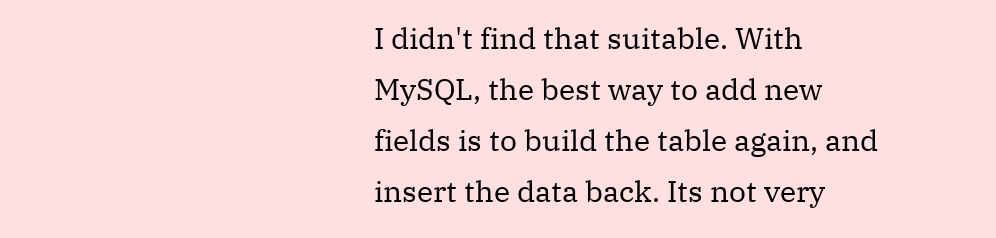I didn't find that suitable. With MySQL, the best way to add new fields is to build the table again, and insert the data back. Its not very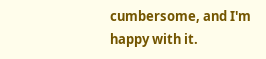cumbersome, and I'm happy with it.